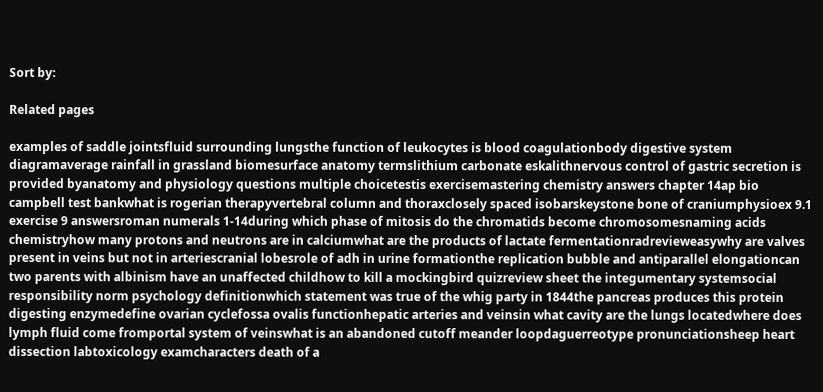Sort by:

Related pages

examples of saddle jointsfluid surrounding lungsthe function of leukocytes is blood coagulationbody digestive system diagramaverage rainfall in grassland biomesurface anatomy termslithium carbonate eskalithnervous control of gastric secretion is provided byanatomy and physiology questions multiple choicetestis exercisemastering chemistry answers chapter 14ap bio campbell test bankwhat is rogerian therapyvertebral column and thoraxclosely spaced isobarskeystone bone of craniumphysioex 9.1 exercise 9 answersroman numerals 1-14during which phase of mitosis do the chromatids become chromosomesnaming acids chemistryhow many protons and neutrons are in calciumwhat are the products of lactate fermentationradrevieweasywhy are valves present in veins but not in arteriescranial lobesrole of adh in urine formationthe replication bubble and antiparallel elongationcan two parents with albinism have an unaffected childhow to kill a mockingbird quizreview sheet the integumentary systemsocial responsibility norm psychology definitionwhich statement was true of the whig party in 1844the pancreas produces this protein digesting enzymedefine ovarian cyclefossa ovalis functionhepatic arteries and veinsin what cavity are the lungs locatedwhere does lymph fluid come fromportal system of veinswhat is an abandoned cutoff meander loopdaguerreotype pronunciationsheep heart dissection labtoxicology examcharacters death of a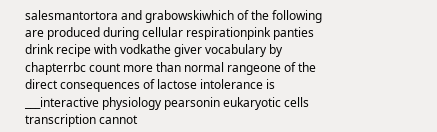salesmantortora and grabowskiwhich of the following are produced during cellular respirationpink panties drink recipe with vodkathe giver vocabulary by chapterrbc count more than normal rangeone of the direct consequences of lactose intolerance is ___interactive physiology pearsonin eukaryotic cells transcription cannot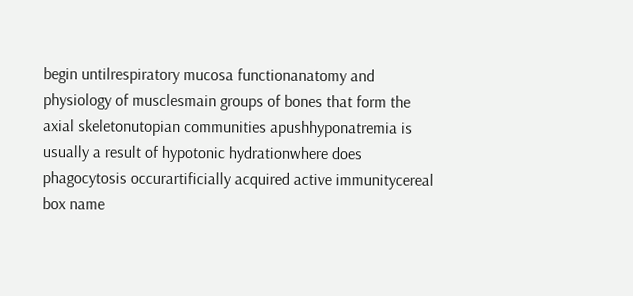begin untilrespiratory mucosa functionanatomy and physiology of musclesmain groups of bones that form the axial skeletonutopian communities apushhyponatremia is usually a result of hypotonic hydrationwhere does phagocytosis occurartificially acquired active immunitycereal box name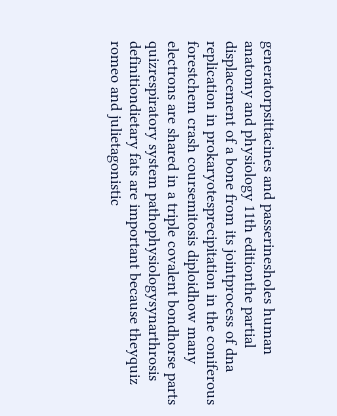generatorpsittacines and passerinesholes human anatomy and physiology 11th editionthe partial displacement of a bone from its jointprocess of dna replication in prokaryotesprecipitation in the coniferous forestchem crash coursemitosis diploidhow many electrons are shared in a triple covalent bondhorse parts quizrespiratory system pathophysiologysynarthrosis definitiondietary fats are important because theyquiz romeo and julietagonistic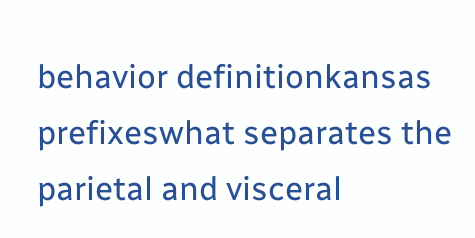behavior definitionkansas prefixeswhat separates the parietal and visceral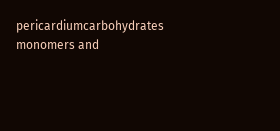pericardiumcarbohydrates monomers and